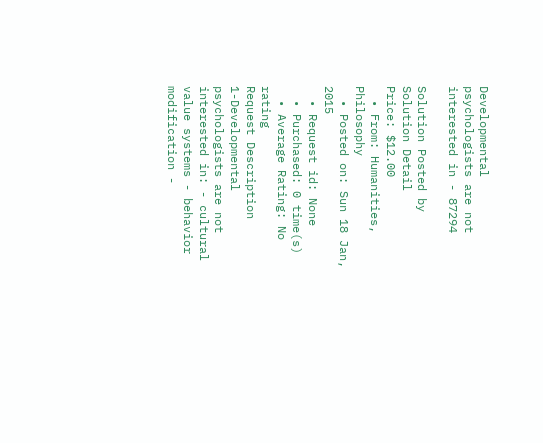Developmental psychologists are not interested in - 87294

Solution Posted by
Solution Detail
Price: $12.00
  • From: Humanities, Philosophy
  • Posted on: Sun 18 Jan, 2015
  • Request id: None
  • Purchased: 0 time(s)
  • Average Rating: No rating
Request Description
1-Developmental psychologists are not interested in: - cultural value systems - behavior modification -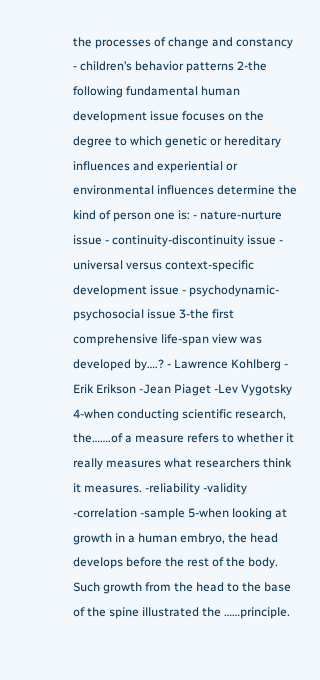the processes of change and constancy - children’s behavior patterns 2-the following fundamental human development issue focuses on the degree to which genetic or hereditary influences and experiential or environmental influences determine the kind of person one is: - nature-nurture issue - continuity-discontinuity issue - universal versus context-specific development issue - psychodynamic-psychosocial issue 3-the first comprehensive life-span view was developed by….? - Lawrence Kohlberg - Erik Erikson -Jean Piaget -Lev Vygotsky 4-when conducting scientific research, the…….of a measure refers to whether it really measures what researchers think it measures. -reliability -validity -correlation -sample 5-when looking at growth in a human embryo, the head develops before the rest of the body. Such growth from the head to the base of the spine illustrated the ……principle.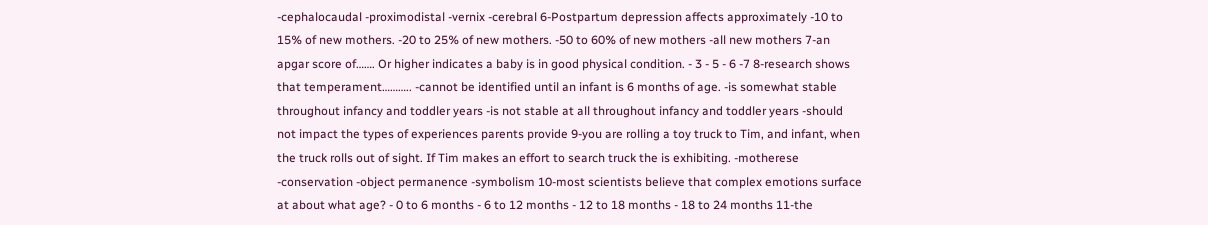-cephalocaudal -proximodistal -vernix -cerebral 6-Postpartum depression affects approximately -10 to 15% of new mothers. -20 to 25% of new mothers. -50 to 60% of new mothers -all new mothers 7-an apgar score of……. Or higher indicates a baby is in good physical condition. - 3 - 5 - 6 -7 8-research shows that temperament……….. -cannot be identified until an infant is 6 months of age. -is somewhat stable throughout infancy and toddler years -is not stable at all throughout infancy and toddler years -should not impact the types of experiences parents provide 9-you are rolling a toy truck to Tim, and infant, when the truck rolls out of sight. If Tim makes an effort to search truck the is exhibiting. -motherese -conservation -object permanence -symbolism 10-most scientists believe that complex emotions surface at about what age? - 0 to 6 months - 6 to 12 months - 12 to 18 months - 18 to 24 months 11-the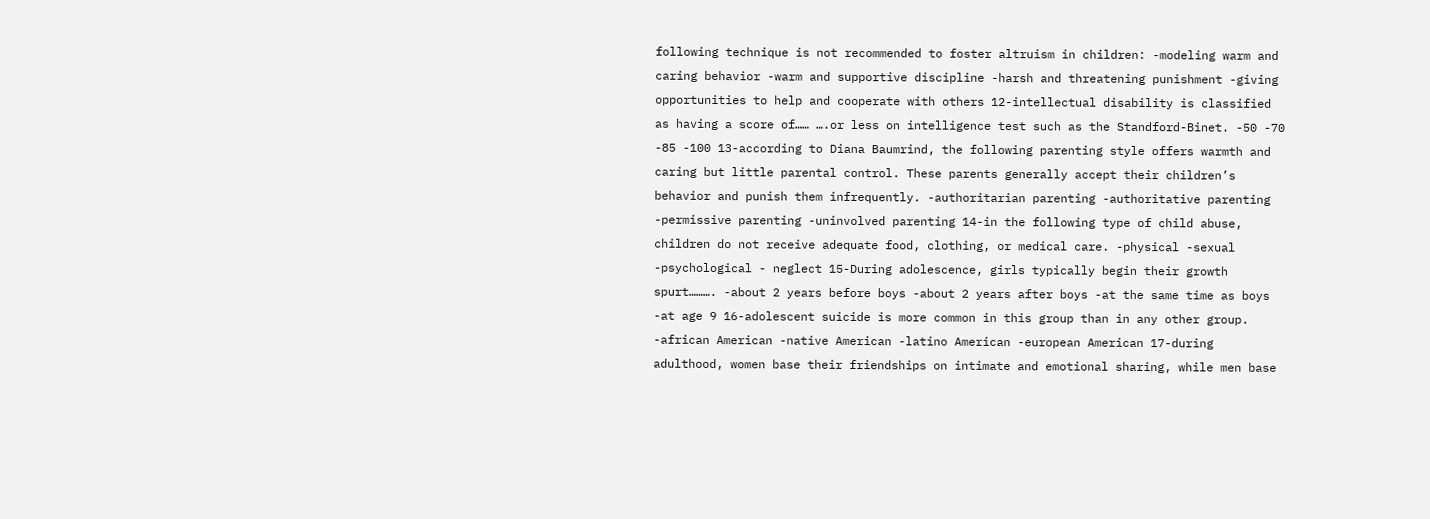following technique is not recommended to foster altruism in children: -modeling warm and caring behavior -warm and supportive discipline -harsh and threatening punishment -giving opportunities to help and cooperate with others 12-intellectual disability is classified as having a score of…… ….or less on intelligence test such as the Standford-Binet. -50 -70 -85 -100 13-according to Diana Baumrind, the following parenting style offers warmth and caring but little parental control. These parents generally accept their children’s behavior and punish them infrequently. -authoritarian parenting -authoritative parenting -permissive parenting -uninvolved parenting 14-in the following type of child abuse, children do not receive adequate food, clothing, or medical care. -physical -sexual -psychological - neglect 15-During adolescence, girls typically begin their growth spurt………. -about 2 years before boys -about 2 years after boys -at the same time as boys -at age 9 16-adolescent suicide is more common in this group than in any other group. -african American -native American -latino American -european American 17-during adulthood, women base their friendships on intimate and emotional sharing, while men base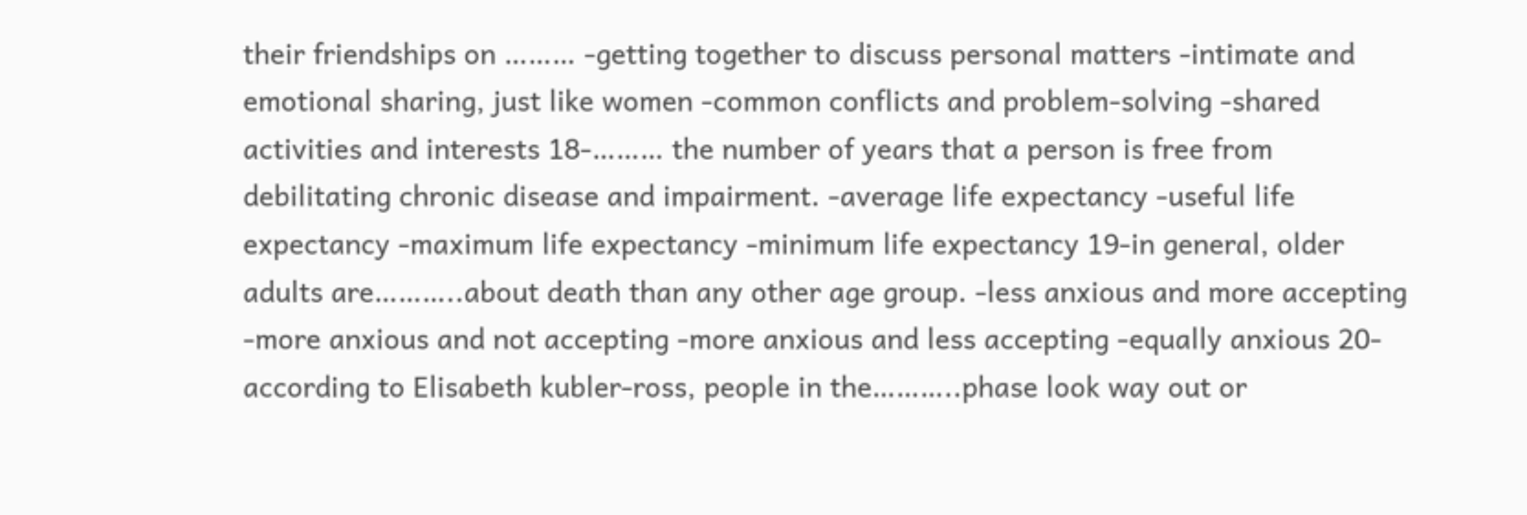their friendships on ……… -getting together to discuss personal matters -intimate and emotional sharing, just like women -common conflicts and problem-solving -shared activities and interests 18-……… the number of years that a person is free from debilitating chronic disease and impairment. -average life expectancy -useful life expectancy -maximum life expectancy -minimum life expectancy 19-in general, older adults are………..about death than any other age group. -less anxious and more accepting -more anxious and not accepting -more anxious and less accepting -equally anxious 20-according to Elisabeth kubler-ross, people in the………..phase look way out or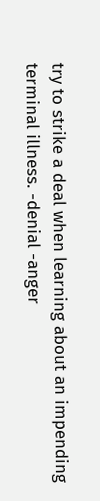try to strike a deal when learning about an impending terminal illness. -denial -anger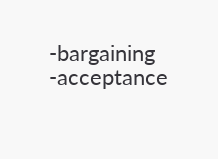-bargaining -acceptance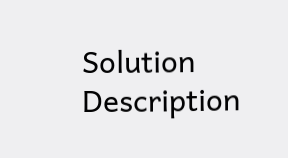Solution Description